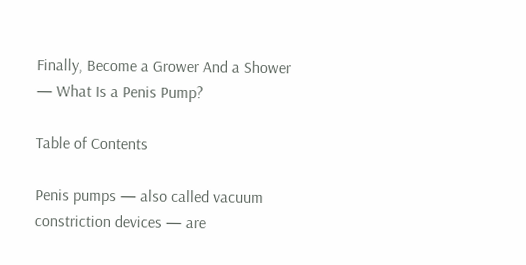Finally, Become a Grower And a Shower — What Is a Penis Pump?

Table of Contents

Penis pumps — also called vacuum constriction devices — are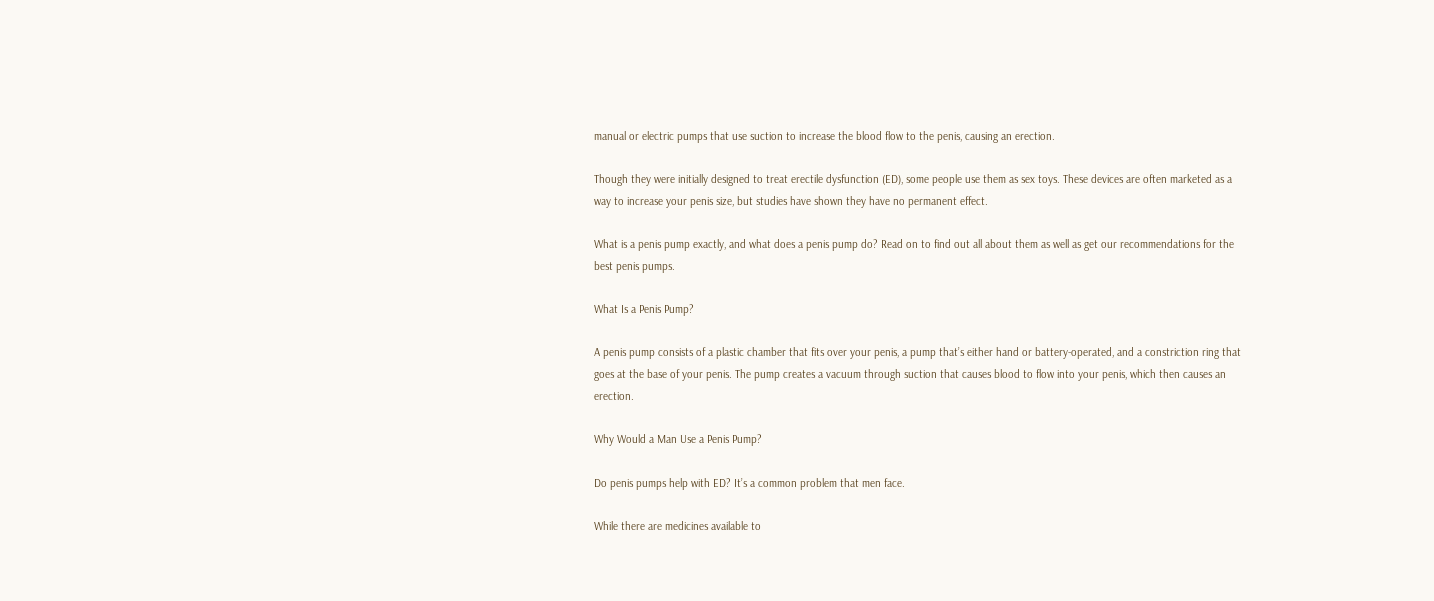manual or electric pumps that use suction to increase the blood flow to the penis, causing an erection.

Though they were initially designed to treat erectile dysfunction (ED), some people use them as sex toys. These devices are often marketed as a way to increase your penis size, but studies have shown they have no permanent effect.

What is a penis pump exactly, and what does a penis pump do? Read on to find out all about them as well as get our recommendations for the best penis pumps.

What Is a Penis Pump?

A penis pump consists of a plastic chamber that fits over your penis, a pump that’s either hand or battery-operated, and a constriction ring that goes at the base of your penis. The pump creates a vacuum through suction that causes blood to flow into your penis, which then causes an erection.

Why Would a Man Use a Penis Pump?

Do penis pumps help with ED? It’s a common problem that men face.

While there are medicines available to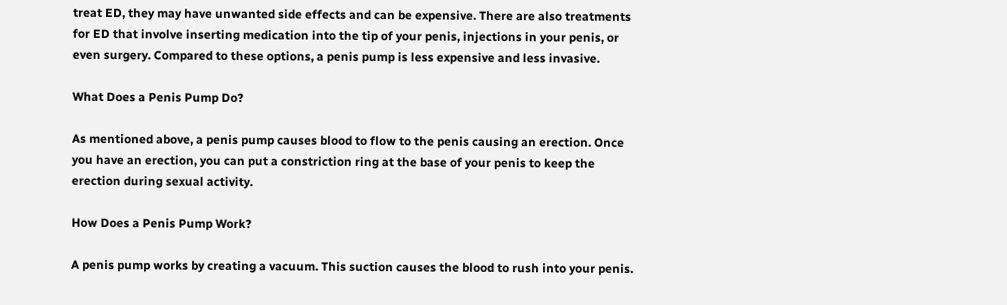treat ED, they may have unwanted side effects and can be expensive. There are also treatments for ED that involve inserting medication into the tip of your penis, injections in your penis, or even surgery. Compared to these options, a penis pump is less expensive and less invasive.

What Does a Penis Pump Do?

As mentioned above, a penis pump causes blood to flow to the penis causing an erection. Once you have an erection, you can put a constriction ring at the base of your penis to keep the erection during sexual activity.

How Does a Penis Pump Work?

A penis pump works by creating a vacuum. This suction causes the blood to rush into your penis.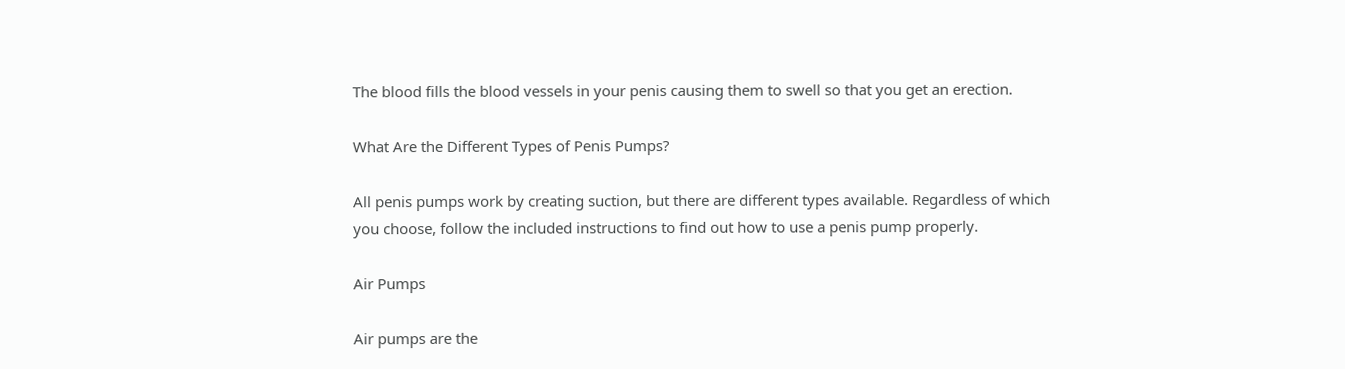The blood fills the blood vessels in your penis causing them to swell so that you get an erection.

What Are the Different Types of Penis Pumps?

All penis pumps work by creating suction, but there are different types available. Regardless of which you choose, follow the included instructions to find out how to use a penis pump properly.

Air Pumps

Air pumps are the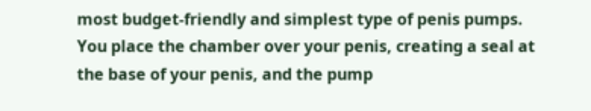most budget-friendly and simplest type of penis pumps. You place the chamber over your penis, creating a seal at the base of your penis, and the pump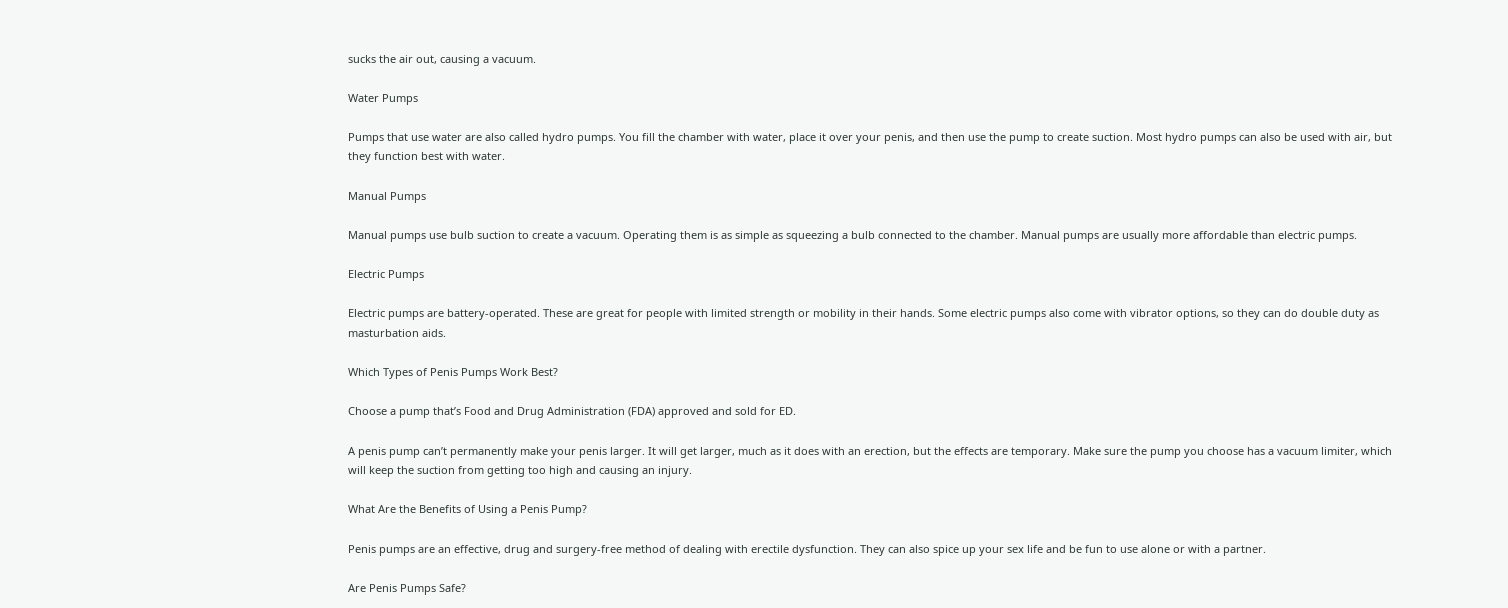sucks the air out, causing a vacuum.

Water Pumps

Pumps that use water are also called hydro pumps. You fill the chamber with water, place it over your penis, and then use the pump to create suction. Most hydro pumps can also be used with air, but they function best with water.

Manual Pumps

Manual pumps use bulb suction to create a vacuum. Operating them is as simple as squeezing a bulb connected to the chamber. Manual pumps are usually more affordable than electric pumps.

Electric Pumps

Electric pumps are battery-operated. These are great for people with limited strength or mobility in their hands. Some electric pumps also come with vibrator options, so they can do double duty as masturbation aids.

Which Types of Penis Pumps Work Best?

Choose a pump that’s Food and Drug Administration (FDA) approved and sold for ED.

A penis pump can’t permanently make your penis larger. It will get larger, much as it does with an erection, but the effects are temporary. Make sure the pump you choose has a vacuum limiter, which will keep the suction from getting too high and causing an injury.

What Are the Benefits of Using a Penis Pump?

Penis pumps are an effective, drug and surgery-free method of dealing with erectile dysfunction. They can also spice up your sex life and be fun to use alone or with a partner.

Are Penis Pumps Safe?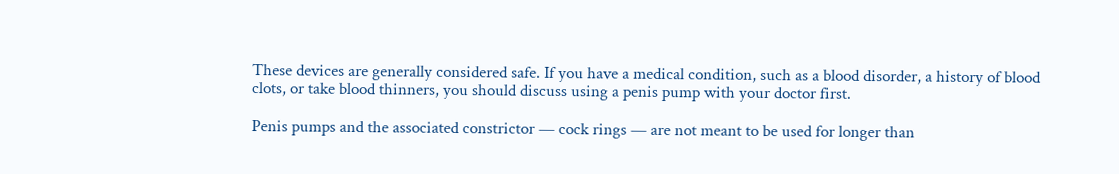These devices are generally considered safe. If you have a medical condition, such as a blood disorder, a history of blood clots, or take blood thinners, you should discuss using a penis pump with your doctor first.

Penis pumps and the associated constrictor — cock rings — are not meant to be used for longer than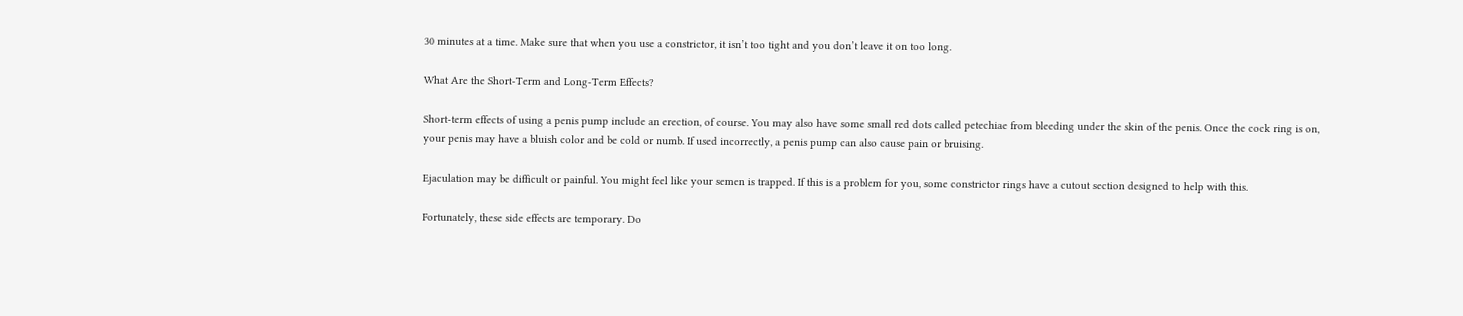30 minutes at a time. Make sure that when you use a constrictor, it isn’t too tight and you don’t leave it on too long.

What Are the Short-Term and Long-Term Effects?

Short-term effects of using a penis pump include an erection, of course. You may also have some small red dots called petechiae from bleeding under the skin of the penis. Once the cock ring is on, your penis may have a bluish color and be cold or numb. If used incorrectly, a penis pump can also cause pain or bruising.

Ejaculation may be difficult or painful. You might feel like your semen is trapped. If this is a problem for you, some constrictor rings have a cutout section designed to help with this.

Fortunately, these side effects are temporary. Do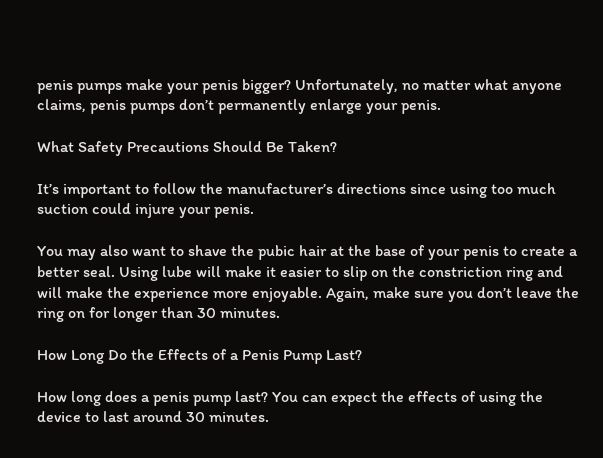penis pumps make your penis bigger? Unfortunately, no matter what anyone claims, penis pumps don’t permanently enlarge your penis.

What Safety Precautions Should Be Taken?

It’s important to follow the manufacturer’s directions since using too much suction could injure your penis.

You may also want to shave the pubic hair at the base of your penis to create a better seal. Using lube will make it easier to slip on the constriction ring and will make the experience more enjoyable. Again, make sure you don’t leave the ring on for longer than 30 minutes.

How Long Do the Effects of a Penis Pump Last?

How long does a penis pump last? You can expect the effects of using the device to last around 30 minutes.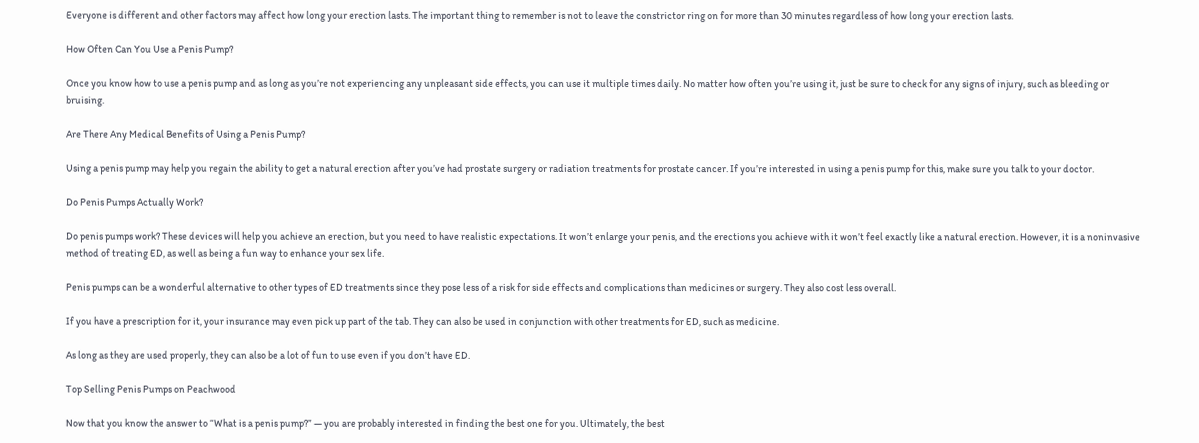Everyone is different and other factors may affect how long your erection lasts. The important thing to remember is not to leave the constrictor ring on for more than 30 minutes regardless of how long your erection lasts.

How Often Can You Use a Penis Pump?

Once you know how to use a penis pump and as long as you’re not experiencing any unpleasant side effects, you can use it multiple times daily. No matter how often you’re using it, just be sure to check for any signs of injury, such as bleeding or bruising.

Are There Any Medical Benefits of Using a Penis Pump?

Using a penis pump may help you regain the ability to get a natural erection after you’ve had prostate surgery or radiation treatments for prostate cancer. If you’re interested in using a penis pump for this, make sure you talk to your doctor.

Do Penis Pumps Actually Work?

Do penis pumps work? These devices will help you achieve an erection, but you need to have realistic expectations. It won’t enlarge your penis, and the erections you achieve with it won’t feel exactly like a natural erection. However, it is a noninvasive method of treating ED, as well as being a fun way to enhance your sex life.

Penis pumps can be a wonderful alternative to other types of ED treatments since they pose less of a risk for side effects and complications than medicines or surgery. They also cost less overall.

If you have a prescription for it, your insurance may even pick up part of the tab. They can also be used in conjunction with other treatments for ED, such as medicine.

As long as they are used properly, they can also be a lot of fun to use even if you don’t have ED.

Top Selling Penis Pumps on Peachwood

Now that you know the answer to “What is a penis pump?” — you are probably interested in finding the best one for you. Ultimately, the best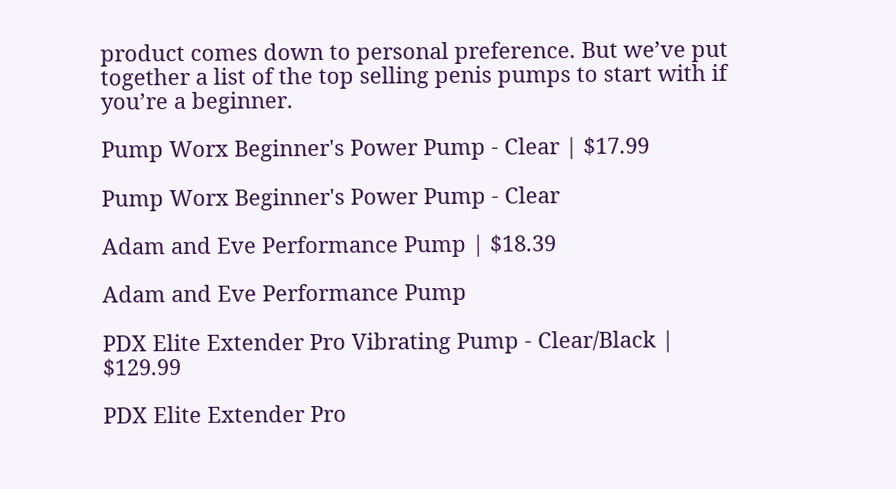product comes down to personal preference. But we’ve put together a list of the top selling penis pumps to start with if you’re a beginner.

Pump Worx Beginner's Power Pump - Clear | $17.99

Pump Worx Beginner's Power Pump - Clear

Adam and Eve Performance Pump | $18.39

Adam and Eve Performance Pump

PDX Elite Extender Pro Vibrating Pump - Clear/Black | $129.99

PDX Elite Extender Pro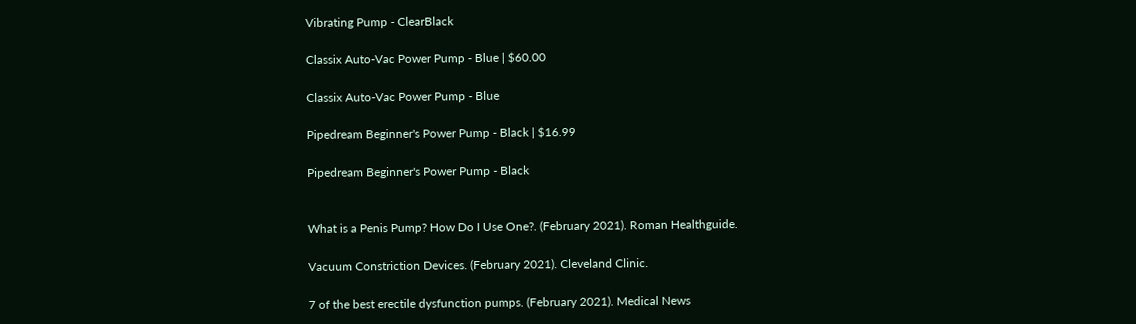Vibrating Pump - ClearBlack

Classix Auto-Vac Power Pump - Blue | $60.00

Classix Auto-Vac Power Pump - Blue

Pipedream Beginner's Power Pump - Black | $16.99

Pipedream Beginner's Power Pump - Black


What is a Penis Pump? How Do I Use One?. (February 2021). Roman Healthguide.

Vacuum Constriction Devices. (February 2021). Cleveland Clinic.

7 of the best erectile dysfunction pumps. (February 2021). Medical News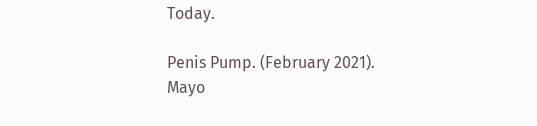Today.

Penis Pump. (February 2021). Mayo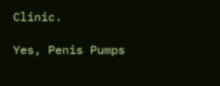Clinic.

Yes, Penis Pumps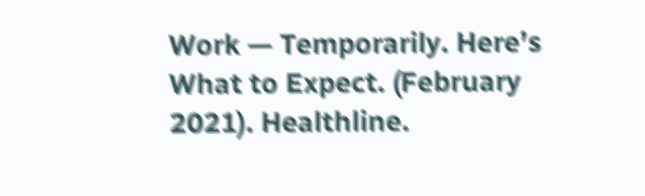Work — Temporarily. Here’s What to Expect. (February 2021). Healthline.